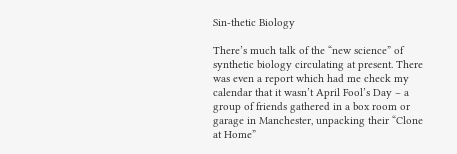Sin-thetic Biology

There’s much talk of the “new science” of synthetic biology circulating at present. There was even a report which had me check my calendar that it wasn’t April Fool’s Day – a group of friends gathered in a box room or garage in Manchester, unpacking their “Clone at Home”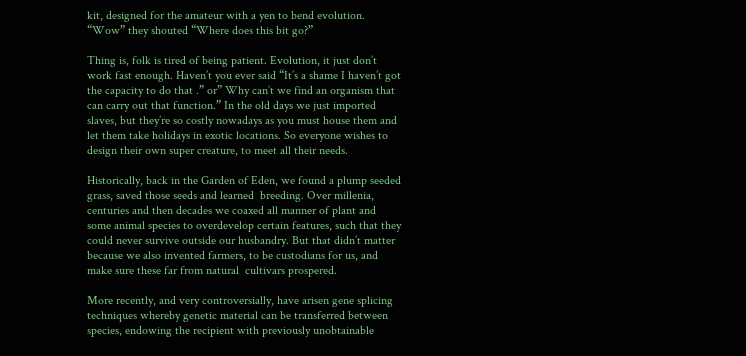kit, designed for the amateur with a yen to bend evolution. “Wow” they shouted “Where does this bit go?”

Thing is, folk is tired of being patient. Evolution, it just don’t work fast enough. Haven’t you ever said “It’s a shame I haven’t got the capacity to do that .” or” Why can’t we find an organism that can carry out that function.” In the old days we just imported slaves, but they’re so costly nowadays as you must house them and let them take holidays in exotic locations. So everyone wishes to design their own super creature, to meet all their needs.

Historically, back in the Garden of Eden, we found a plump seeded grass, saved those seeds and learned  breeding. Over millenia,  centuries and then decades we coaxed all manner of plant and some animal species to overdevelop certain features, such that they could never survive outside our husbandry. But that didn’t matter because we also invented farmers, to be custodians for us, and make sure these far from natural  cultivars prospered.

More recently, and very controversially, have arisen gene splicing  techniques whereby genetic material can be transferred between species, endowing the recipient with previously unobtainable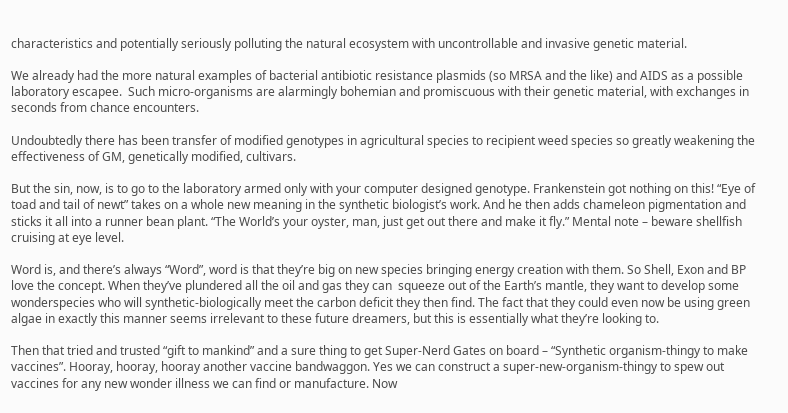characteristics and potentially seriously polluting the natural ecosystem with uncontrollable and invasive genetic material.

We already had the more natural examples of bacterial antibiotic resistance plasmids (so MRSA and the like) and AIDS as a possible laboratory escapee.  Such micro-organisms are alarmingly bohemian and promiscuous with their genetic material, with exchanges in seconds from chance encounters.

Undoubtedly there has been transfer of modified genotypes in agricultural species to recipient weed species so greatly weakening the effectiveness of GM, genetically modified, cultivars.

But the sin, now, is to go to the laboratory armed only with your computer designed genotype. Frankenstein got nothing on this! “Eye of toad and tail of newt” takes on a whole new meaning in the synthetic biologist’s work. And he then adds chameleon pigmentation and sticks it all into a runner bean plant. “The World’s your oyster, man, just get out there and make it fly.” Mental note – beware shellfish cruising at eye level.

Word is, and there’s always “Word”, word is that they’re big on new species bringing energy creation with them. So Shell, Exon and BP love the concept. When they’ve plundered all the oil and gas they can  squeeze out of the Earth’s mantle, they want to develop some wonderspecies who will synthetic-biologically meet the carbon deficit they then find. The fact that they could even now be using green algae in exactly this manner seems irrelevant to these future dreamers, but this is essentially what they’re looking to.

Then that tried and trusted “gift to mankind” and a sure thing to get Super-Nerd Gates on board – “Synthetic organism-thingy to make vaccines”. Hooray, hooray, hooray another vaccine bandwaggon. Yes we can construct a super-new-organism-thingy to spew out vaccines for any new wonder illness we can find or manufacture. Now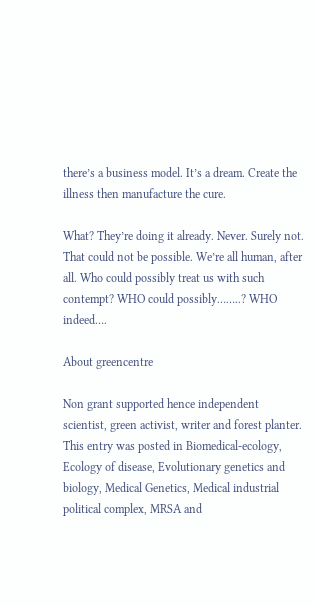there’s a business model. It’s a dream. Create the illness then manufacture the cure.

What? They’re doing it already. Never. Surely not. That could not be possible. We’re all human, after all. Who could possibly treat us with such contempt? WHO could possibly……..? WHO indeed….

About greencentre

Non grant supported hence independent scientist, green activist, writer and forest planter.
This entry was posted in Biomedical-ecology, Ecology of disease, Evolutionary genetics and biology, Medical Genetics, Medical industrial political complex, MRSA and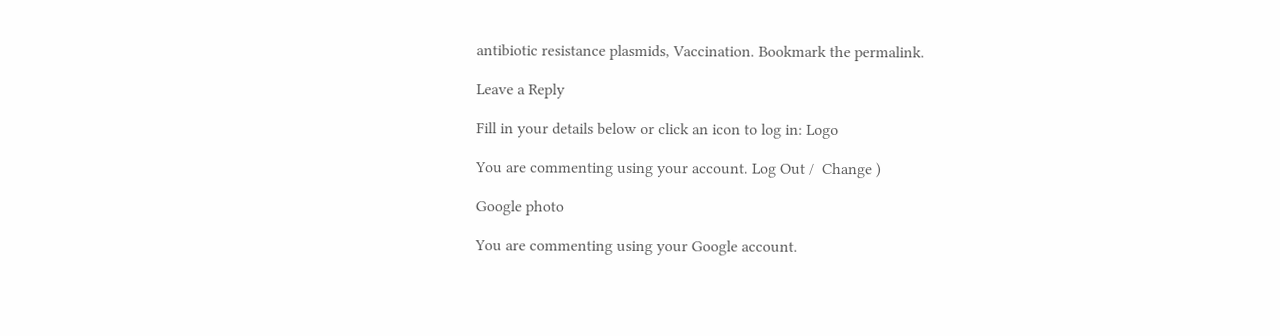antibiotic resistance plasmids, Vaccination. Bookmark the permalink.

Leave a Reply

Fill in your details below or click an icon to log in: Logo

You are commenting using your account. Log Out /  Change )

Google photo

You are commenting using your Google account.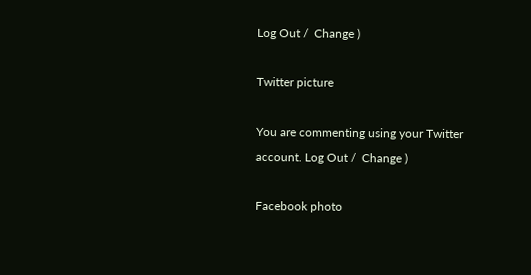Log Out /  Change )

Twitter picture

You are commenting using your Twitter account. Log Out /  Change )

Facebook photo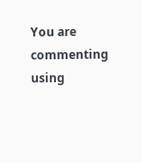You are commenting using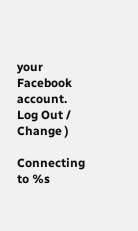your Facebook account. Log Out /  Change )

Connecting to %s